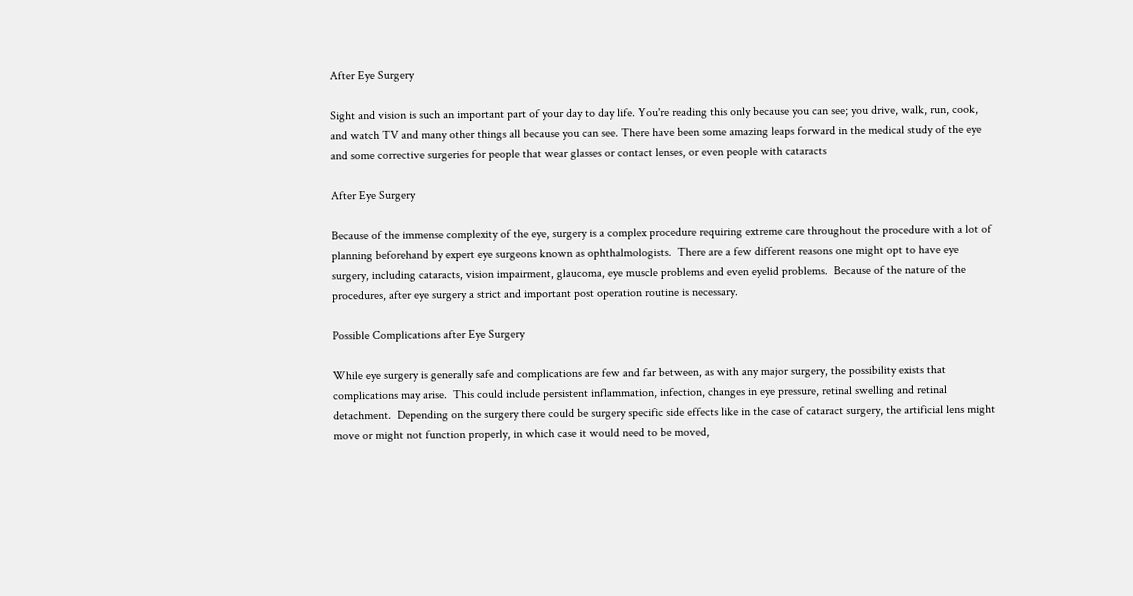After Eye Surgery

Sight and vision is such an important part of your day to day life. You're reading this only because you can see; you drive, walk, run, cook, and watch TV and many other things all because you can see. There have been some amazing leaps forward in the medical study of the eye and some corrective surgeries for people that wear glasses or contact lenses, or even people with cataracts

After Eye Surgery

Because of the immense complexity of the eye, surgery is a complex procedure requiring extreme care throughout the procedure with a lot of planning beforehand by expert eye surgeons known as ophthalmologists.  There are a few different reasons one might opt to have eye surgery, including cataracts, vision impairment, glaucoma, eye muscle problems and even eyelid problems.  Because of the nature of the procedures, after eye surgery a strict and important post operation routine is necessary.

Possible Complications after Eye Surgery

While eye surgery is generally safe and complications are few and far between, as with any major surgery, the possibility exists that complications may arise.  This could include persistent inflammation, infection, changes in eye pressure, retinal swelling and retinal detachment.  Depending on the surgery there could be surgery specific side effects like in the case of cataract surgery, the artificial lens might move or might not function properly, in which case it would need to be moved,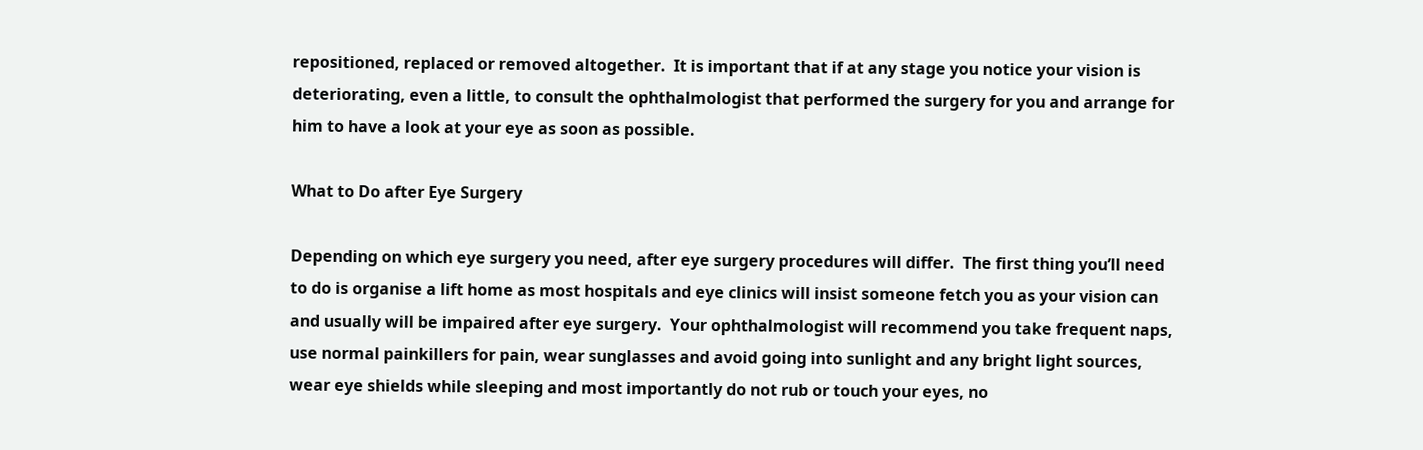repositioned, replaced or removed altogether.  It is important that if at any stage you notice your vision is deteriorating, even a little, to consult the ophthalmologist that performed the surgery for you and arrange for him to have a look at your eye as soon as possible.

What to Do after Eye Surgery

Depending on which eye surgery you need, after eye surgery procedures will differ.  The first thing you’ll need to do is organise a lift home as most hospitals and eye clinics will insist someone fetch you as your vision can and usually will be impaired after eye surgery.  Your ophthalmologist will recommend you take frequent naps, use normal painkillers for pain, wear sunglasses and avoid going into sunlight and any bright light sources, wear eye shields while sleeping and most importantly do not rub or touch your eyes, no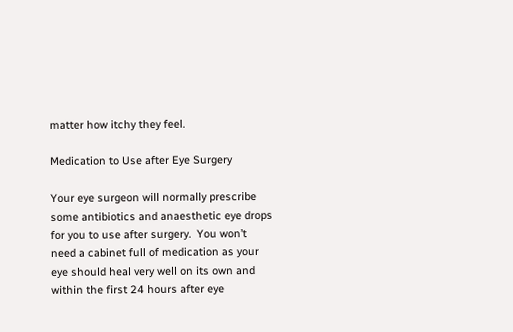matter how itchy they feel.

Medication to Use after Eye Surgery

Your eye surgeon will normally prescribe some antibiotics and anaesthetic eye drops for you to use after surgery.  You won’t need a cabinet full of medication as your eye should heal very well on its own and within the first 24 hours after eye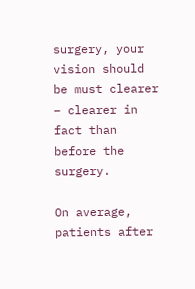surgery, your vision should be must clearer – clearer in fact than before the surgery.

On average, patients after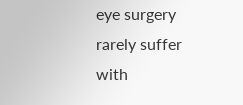eye surgery rarely suffer with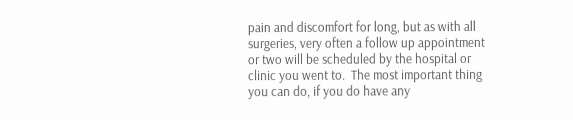pain and discomfort for long, but as with all surgeries, very often a follow up appointment or two will be scheduled by the hospital or clinic you went to.  The most important thing you can do, if you do have any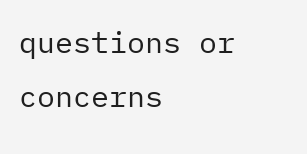questions or concerns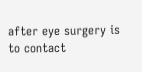after eye surgery is to contact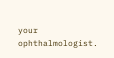your ophthalmologist.